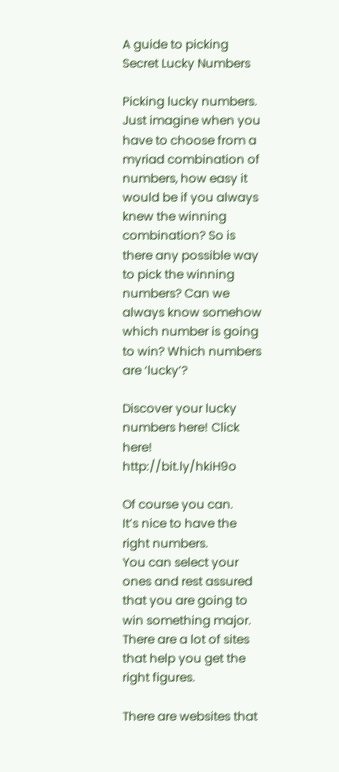A guide to picking Secret Lucky Numbers

Picking lucky numbers.
Just imagine when you have to choose from a myriad combination of numbers, how easy it would be if you always knew the winning combination? So is there any possible way to pick the winning numbers? Can we always know somehow which number is going to win? Which numbers are ‘lucky’?

Discover your lucky numbers here! Click here!  http://bit.ly/hkiH9o

Of course you can.
It’s nice to have the right numbers.
You can select your ones and rest assured that you are going to win something major.
There are a lot of sites that help you get the right figures.

There are websites that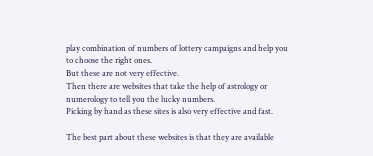play combination of numbers of lottery campaigns and help you to choose the right ones.
But these are not very effective.
Then there are websites that take the help of astrology or numerology to tell you the lucky numbers.
Picking by hand as these sites is also very effective and fast.

The best part about these websites is that they are available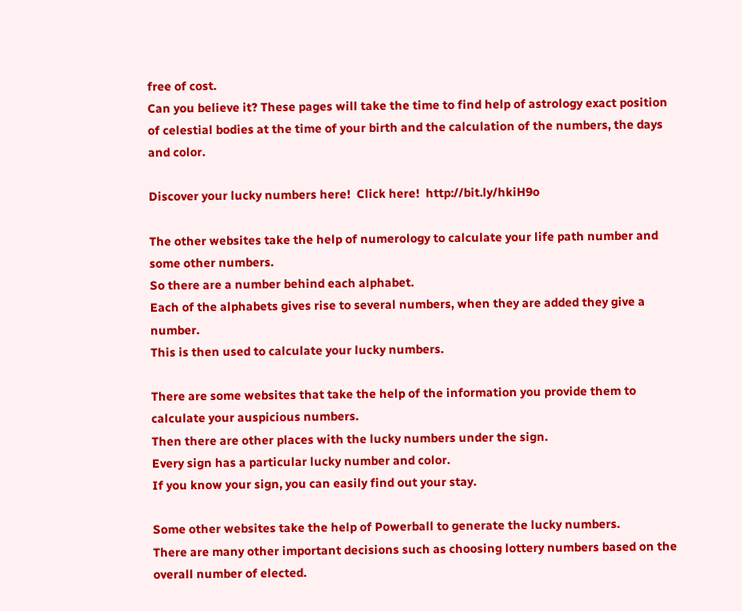free of cost.
Can you believe it? These pages will take the time to find help of astrology exact position of celestial bodies at the time of your birth and the calculation of the numbers, the days and color.

Discover your lucky numbers here!  Click here!  http://bit.ly/hkiH9o

The other websites take the help of numerology to calculate your life path number and some other numbers.
So there are a number behind each alphabet.
Each of the alphabets gives rise to several numbers, when they are added they give a number.
This is then used to calculate your lucky numbers.

There are some websites that take the help of the information you provide them to calculate your auspicious numbers.
Then there are other places with the lucky numbers under the sign.
Every sign has a particular lucky number and color.
If you know your sign, you can easily find out your stay.

Some other websites take the help of Powerball to generate the lucky numbers.
There are many other important decisions such as choosing lottery numbers based on the overall number of elected.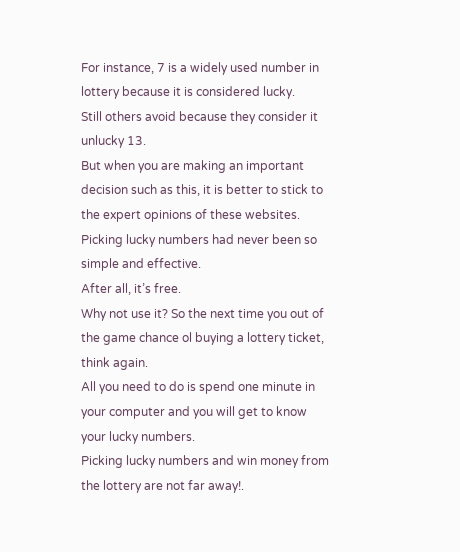For instance, 7 is a widely used number in lottery because it is considered lucky.
Still others avoid because they consider it unlucky 13.
But when you are making an important decision such as this, it is better to stick to the expert opinions of these websites.
Picking lucky numbers had never been so simple and effective.
After all, it’s free.
Why not use it? So the next time you out of the game chance ol buying a lottery ticket, think again.
All you need to do is spend one minute in your computer and you will get to know your lucky numbers.
Picking lucky numbers and win money from the lottery are not far away!.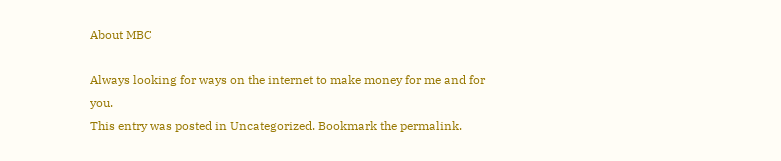About MBC

Always looking for ways on the internet to make money for me and for you.
This entry was posted in Uncategorized. Bookmark the permalink.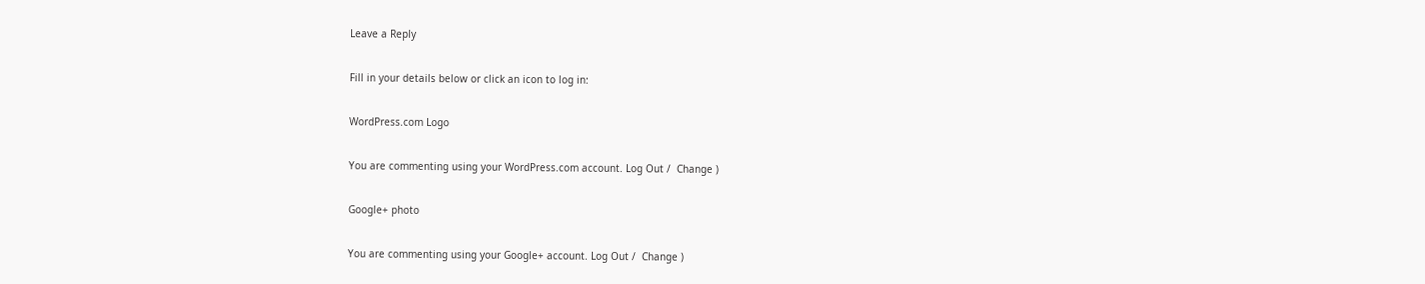Leave a Reply

Fill in your details below or click an icon to log in:

WordPress.com Logo

You are commenting using your WordPress.com account. Log Out /  Change )

Google+ photo

You are commenting using your Google+ account. Log Out /  Change )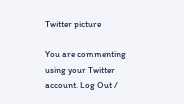Twitter picture

You are commenting using your Twitter account. Log Out /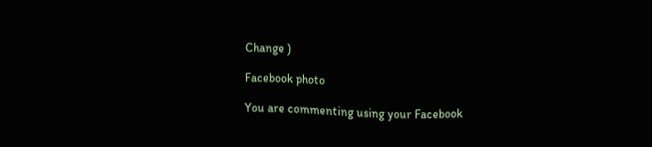Change )

Facebook photo

You are commenting using your Facebook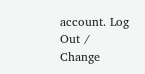account. Log Out /  Change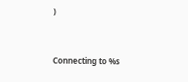)


Connecting to %s